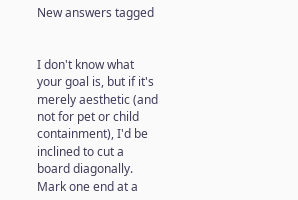New answers tagged


I don't know what your goal is, but if it's merely aesthetic (and not for pet or child containment), I'd be inclined to cut a board diagonally. Mark one end at a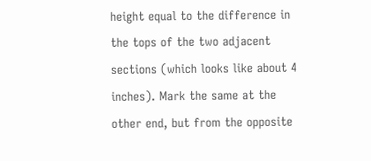height equal to the difference in the tops of the two adjacent sections (which looks like about 4 inches). Mark the same at the other end, but from the opposite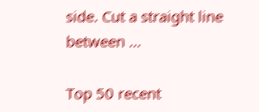side. Cut a straight line between ...

Top 50 recent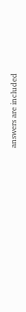answers are included